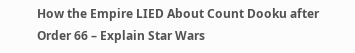How the Empire LIED About Count Dooku after Order 66 – Explain Star Wars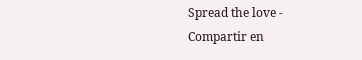Spread the love - Compartir en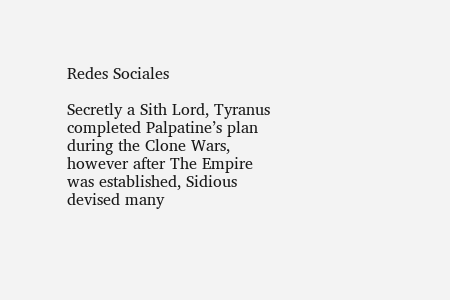Redes Sociales

Secretly a Sith Lord, Tyranus completed Palpatine’s plan during the Clone Wars, however after The Empire was established, Sidious devised many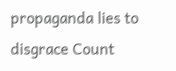propaganda lies to disgrace Count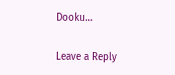Dooku…

Leave a Reply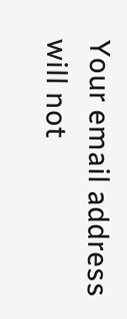Your email address will not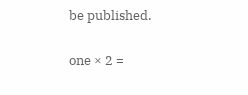be published.

one × 2 =